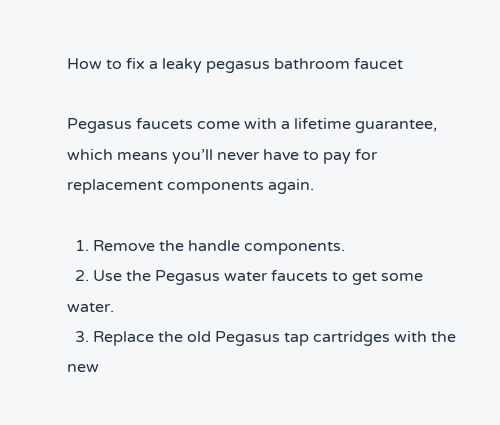How to fix a leaky pegasus bathroom faucet

Pegasus faucets come with a lifetime guarantee, which means you’ll never have to pay for replacement components again.

  1. Remove the handle components.
  2. Use the Pegasus water faucets to get some water.
  3. Replace the old Pegasus tap cartridges with the new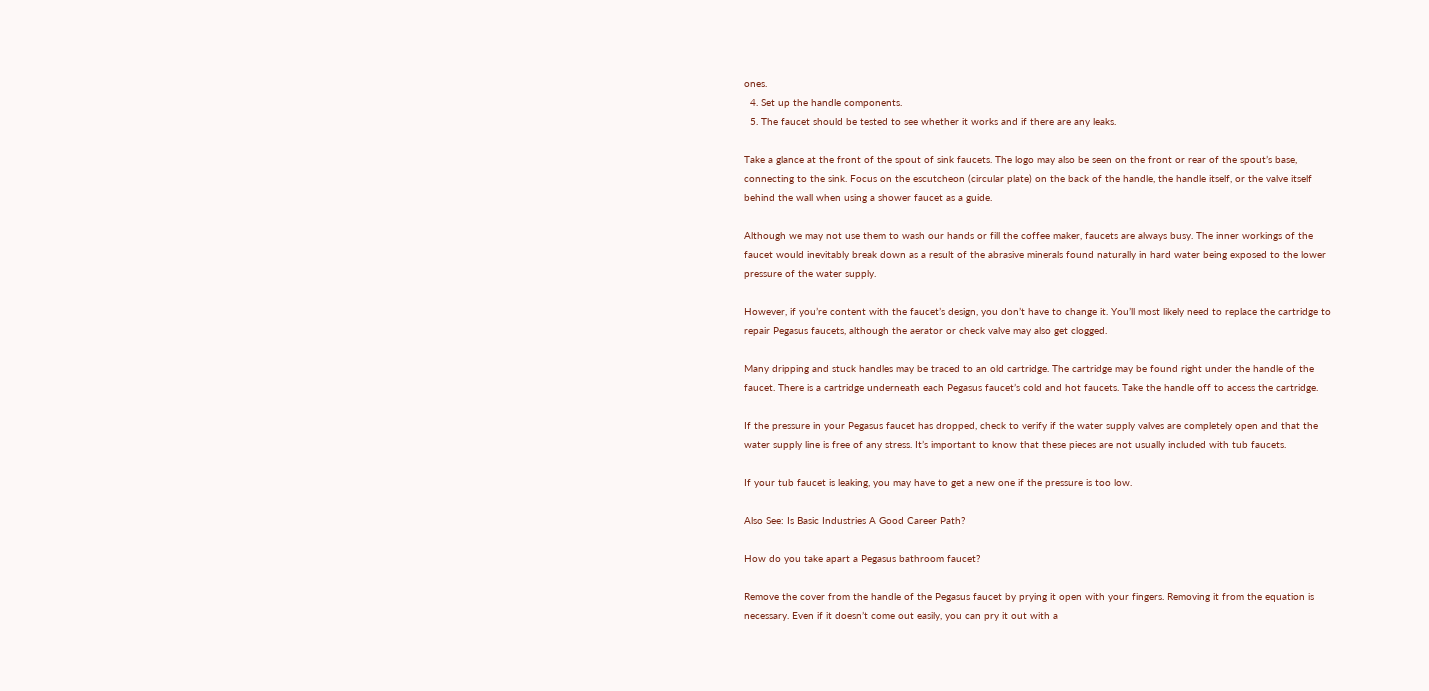ones.
  4. Set up the handle components.
  5. The faucet should be tested to see whether it works and if there are any leaks.

Take a glance at the front of the spout of sink faucets. The logo may also be seen on the front or rear of the spout’s base, connecting to the sink. Focus on the escutcheon (circular plate) on the back of the handle, the handle itself, or the valve itself behind the wall when using a shower faucet as a guide.

Although we may not use them to wash our hands or fill the coffee maker, faucets are always busy. The inner workings of the faucet would inevitably break down as a result of the abrasive minerals found naturally in hard water being exposed to the lower pressure of the water supply.

However, if you’re content with the faucet’s design, you don’t have to change it. You’ll most likely need to replace the cartridge to repair Pegasus faucets, although the aerator or check valve may also get clogged.

Many dripping and stuck handles may be traced to an old cartridge. The cartridge may be found right under the handle of the faucet. There is a cartridge underneath each Pegasus faucet’s cold and hot faucets. Take the handle off to access the cartridge.

If the pressure in your Pegasus faucet has dropped, check to verify if the water supply valves are completely open and that the water supply line is free of any stress. It’s important to know that these pieces are not usually included with tub faucets.

If your tub faucet is leaking, you may have to get a new one if the pressure is too low.

Also See: Is Basic Industries A Good Career Path?

How do you take apart a Pegasus bathroom faucet?

Remove the cover from the handle of the Pegasus faucet by prying it open with your fingers. Removing it from the equation is necessary. Even if it doesn’t come out easily, you can pry it out with a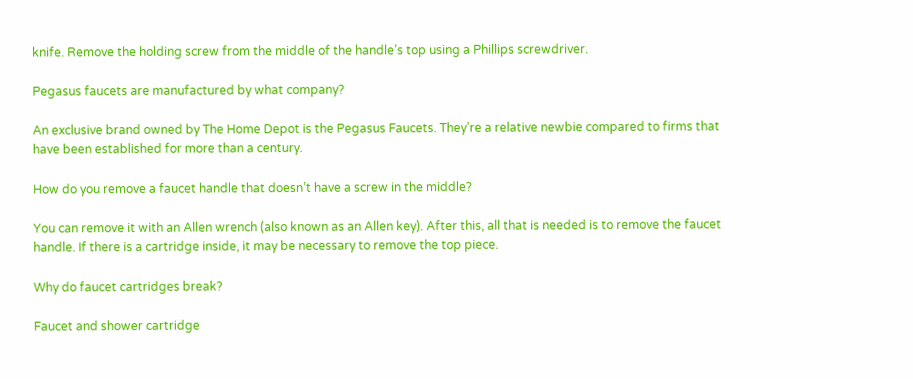knife. Remove the holding screw from the middle of the handle’s top using a Phillips screwdriver.

Pegasus faucets are manufactured by what company?

An exclusive brand owned by The Home Depot is the Pegasus Faucets. They’re a relative newbie compared to firms that have been established for more than a century.

How do you remove a faucet handle that doesn’t have a screw in the middle?

You can remove it with an Allen wrench (also known as an Allen key). After this, all that is needed is to remove the faucet handle. If there is a cartridge inside, it may be necessary to remove the top piece.

Why do faucet cartridges break?

Faucet and shower cartridge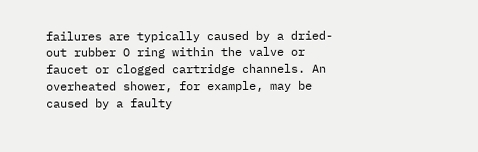failures are typically caused by a dried-out rubber O ring within the valve or faucet or clogged cartridge channels. An overheated shower, for example, may be caused by a faulty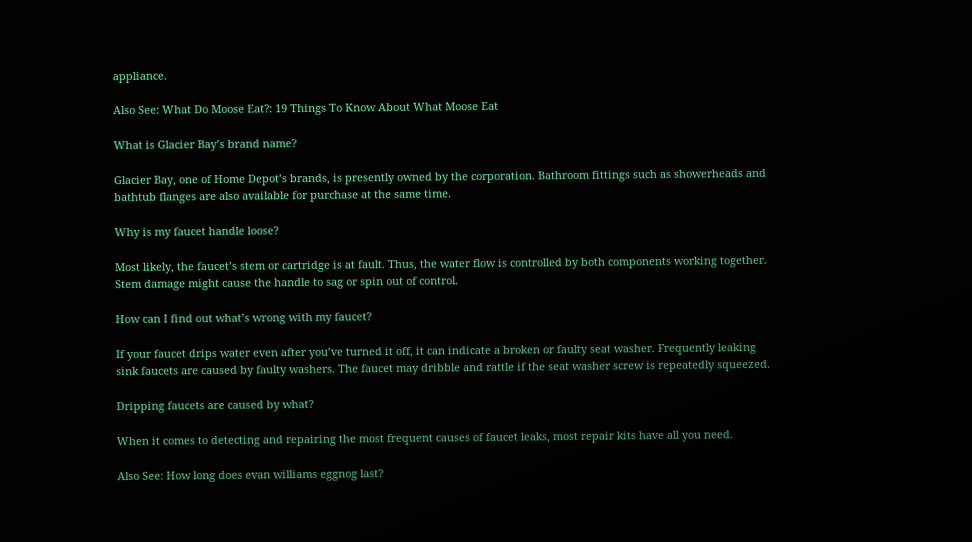appliance.

Also See: What Do Moose Eat?: 19 Things To Know About What Moose Eat

What is Glacier Bay’s brand name?

Glacier Bay, one of Home Depot’s brands, is presently owned by the corporation. Bathroom fittings such as showerheads and bathtub flanges are also available for purchase at the same time.

Why is my faucet handle loose?

Most likely, the faucet’s stem or cartridge is at fault. Thus, the water flow is controlled by both components working together. Stem damage might cause the handle to sag or spin out of control.

How can I find out what’s wrong with my faucet?

If your faucet drips water even after you’ve turned it off, it can indicate a broken or faulty seat washer. Frequently leaking sink faucets are caused by faulty washers. The faucet may dribble and rattle if the seat washer screw is repeatedly squeezed.

Dripping faucets are caused by what?

When it comes to detecting and repairing the most frequent causes of faucet leaks, most repair kits have all you need.

Also See: How long does evan williams eggnog last?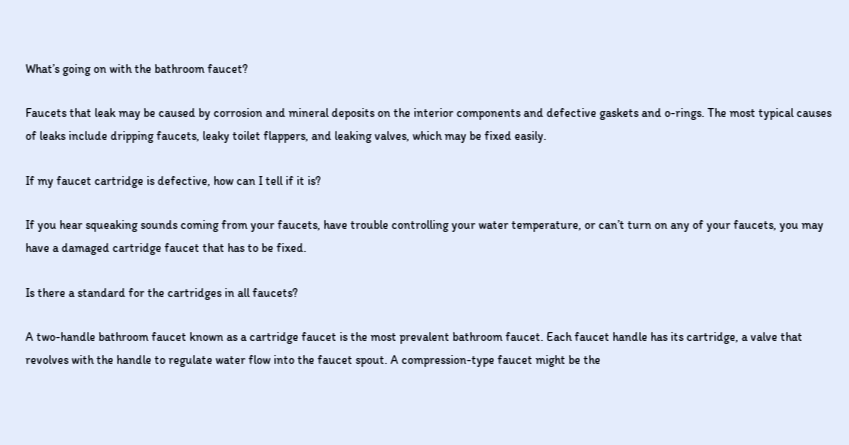What’s going on with the bathroom faucet?

Faucets that leak may be caused by corrosion and mineral deposits on the interior components and defective gaskets and o-rings. The most typical causes of leaks include dripping faucets, leaky toilet flappers, and leaking valves, which may be fixed easily.

If my faucet cartridge is defective, how can I tell if it is?

If you hear squeaking sounds coming from your faucets, have trouble controlling your water temperature, or can’t turn on any of your faucets, you may have a damaged cartridge faucet that has to be fixed.

Is there a standard for the cartridges in all faucets?

A two-handle bathroom faucet known as a cartridge faucet is the most prevalent bathroom faucet. Each faucet handle has its cartridge, a valve that revolves with the handle to regulate water flow into the faucet spout. A compression-type faucet might be the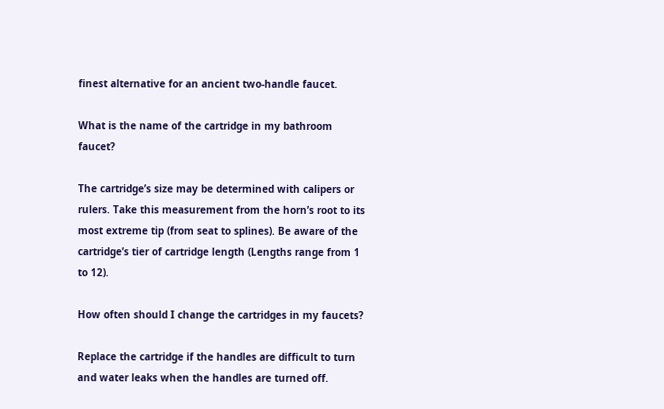finest alternative for an ancient two-handle faucet.

What is the name of the cartridge in my bathroom faucet?

The cartridge’s size may be determined with calipers or rulers. Take this measurement from the horn’s root to its most extreme tip (from seat to splines). Be aware of the cartridge’s tier of cartridge length (Lengths range from 1 to 12).

How often should I change the cartridges in my faucets?

Replace the cartridge if the handles are difficult to turn and water leaks when the handles are turned off.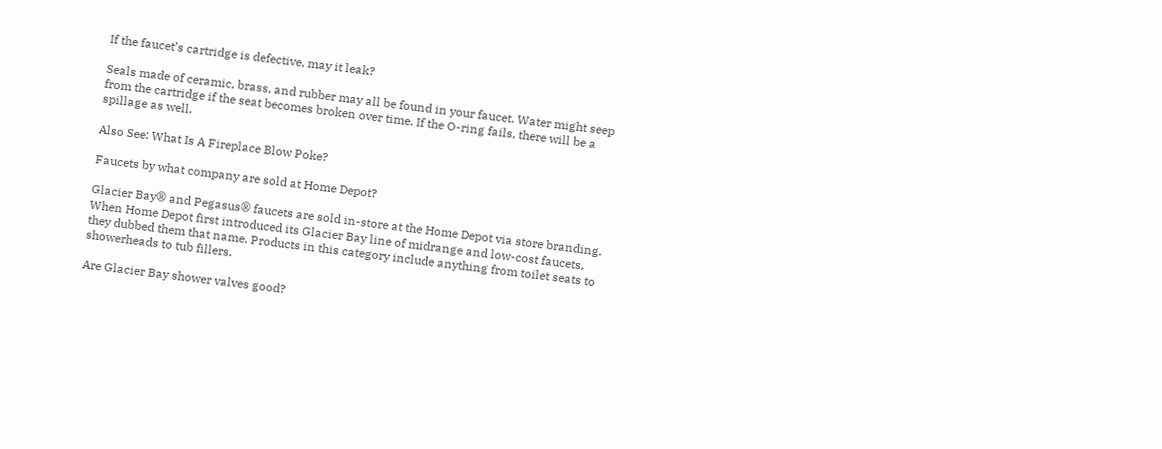If the faucet’s cartridge is defective, may it leak?

Seals made of ceramic, brass, and rubber may all be found in your faucet. Water might seep from the cartridge if the seat becomes broken over time. If the O-ring fails, there will be a spillage as well.

Also See: What Is A Fireplace Blow Poke?

Faucets by what company are sold at Home Depot?

Glacier Bay® and Pegasus® faucets are sold in-store at the Home Depot via store branding. When Home Depot first introduced its Glacier Bay line of midrange and low-cost faucets, they dubbed them that name. Products in this category include anything from toilet seats to showerheads to tub fillers.

Are Glacier Bay shower valves good?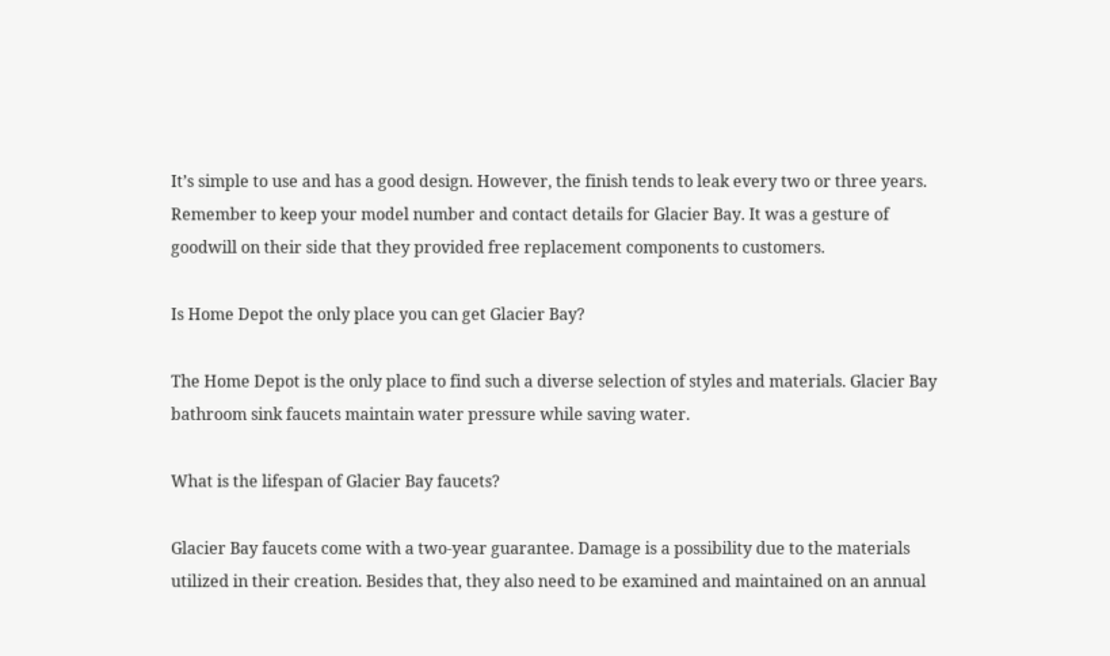It’s simple to use and has a good design. However, the finish tends to leak every two or three years. Remember to keep your model number and contact details for Glacier Bay. It was a gesture of goodwill on their side that they provided free replacement components to customers.

Is Home Depot the only place you can get Glacier Bay?

The Home Depot is the only place to find such a diverse selection of styles and materials. Glacier Bay bathroom sink faucets maintain water pressure while saving water.

What is the lifespan of Glacier Bay faucets?

Glacier Bay faucets come with a two-year guarantee. Damage is a possibility due to the materials utilized in their creation. Besides that, they also need to be examined and maintained on an annual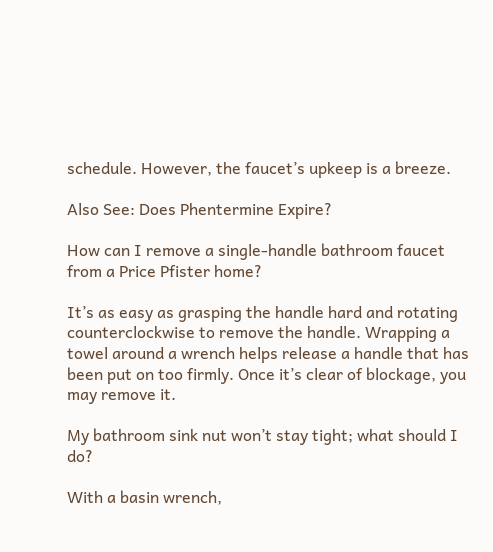schedule. However, the faucet’s upkeep is a breeze.

Also See: Does Phentermine Expire?

How can I remove a single-handle bathroom faucet from a Price Pfister home?

It’s as easy as grasping the handle hard and rotating counterclockwise to remove the handle. Wrapping a towel around a wrench helps release a handle that has been put on too firmly. Once it’s clear of blockage, you may remove it.

My bathroom sink nut won’t stay tight; what should I do?

With a basin wrench,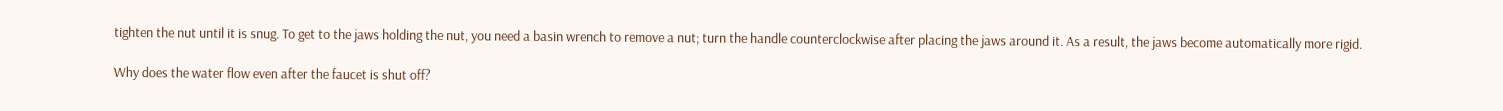tighten the nut until it is snug. To get to the jaws holding the nut, you need a basin wrench to remove a nut; turn the handle counterclockwise after placing the jaws around it. As a result, the jaws become automatically more rigid.

Why does the water flow even after the faucet is shut off?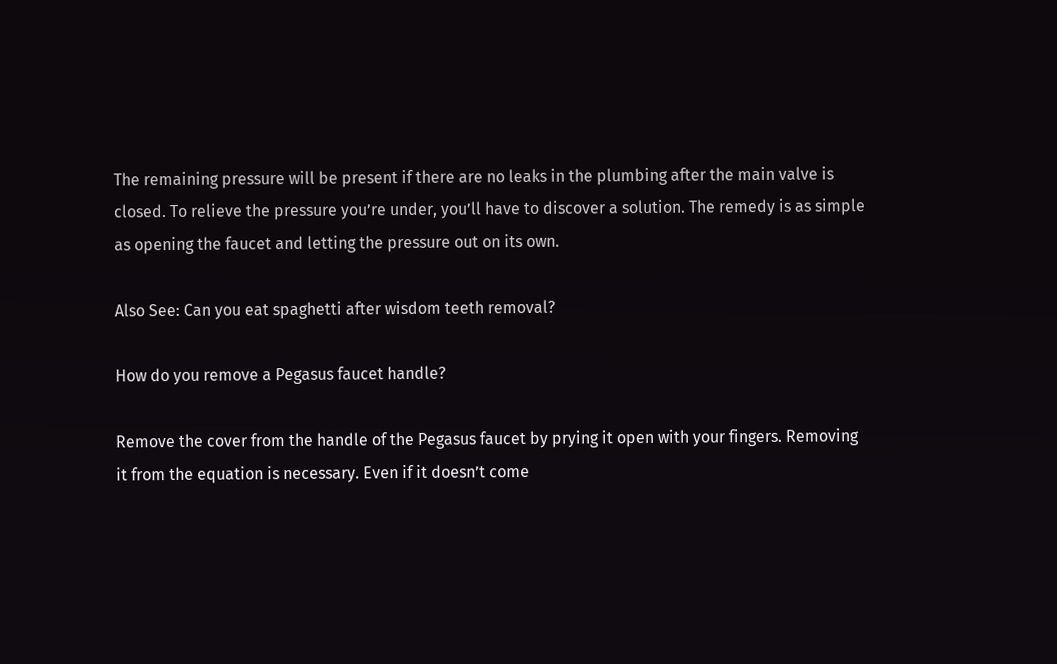The remaining pressure will be present if there are no leaks in the plumbing after the main valve is closed. To relieve the pressure you’re under, you’ll have to discover a solution. The remedy is as simple as opening the faucet and letting the pressure out on its own.

Also See: Can you eat spaghetti after wisdom teeth removal?

How do you remove a Pegasus faucet handle?

Remove the cover from the handle of the Pegasus faucet by prying it open with your fingers. Removing it from the equation is necessary. Even if it doesn’t come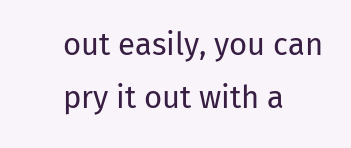out easily, you can pry it out with a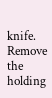knife. Remove the holding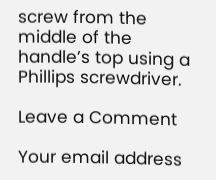screw from the middle of the handle’s top using a Phillips screwdriver.

Leave a Comment

Your email address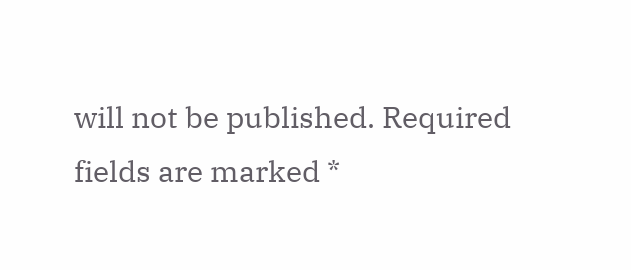will not be published. Required fields are marked *